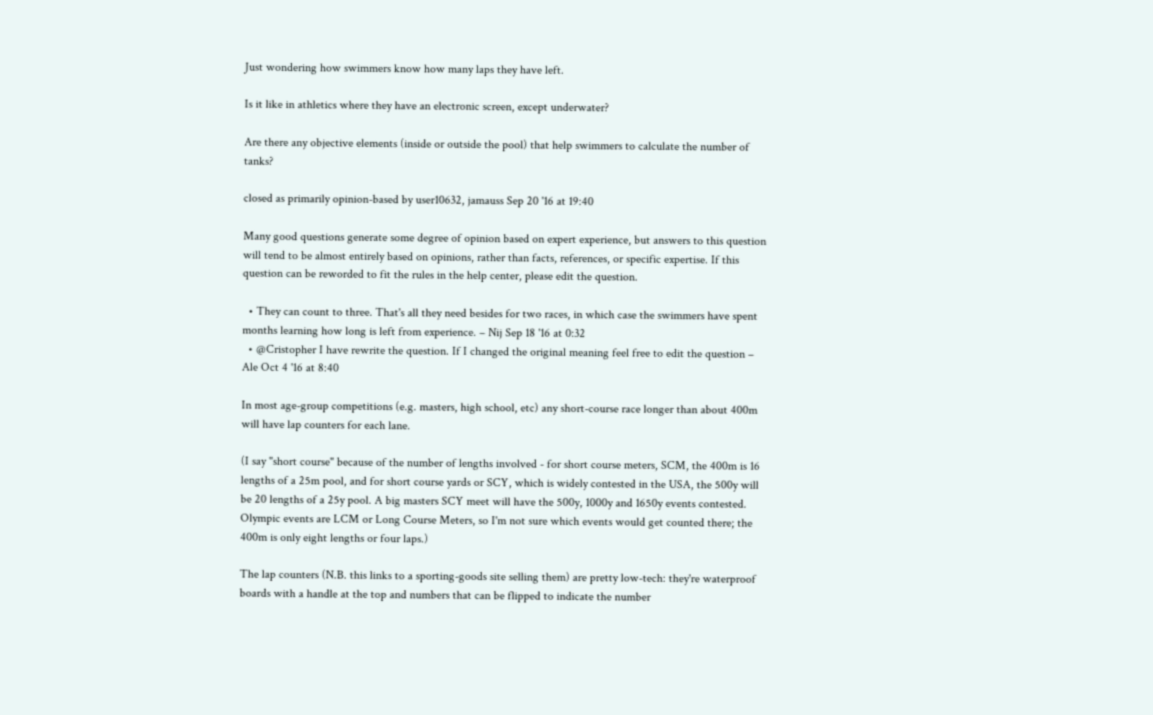Just wondering how swimmers know how many laps they have left.

Is it like in athletics where they have an electronic screen, except underwater?

Are there any objective elements (inside or outside the pool) that help swimmers to calculate the number of tanks?

closed as primarily opinion-based by user10632, jamauss Sep 20 '16 at 19:40

Many good questions generate some degree of opinion based on expert experience, but answers to this question will tend to be almost entirely based on opinions, rather than facts, references, or specific expertise. If this question can be reworded to fit the rules in the help center, please edit the question.

  • They can count to three. That's all they need besides for two races, in which case the swimmers have spent months learning how long is left from experience. – Nij Sep 18 '16 at 0:32
  • @Cristopher I have rewrite the question. If I changed the original meaning feel free to edit the question – Ale Oct 4 '16 at 8:40

In most age-group competitions (e.g. masters, high school, etc) any short-course race longer than about 400m will have lap counters for each lane.

(I say "short course" because of the number of lengths involved - for short course meters, SCM, the 400m is 16 lengths of a 25m pool, and for short course yards or SCY, which is widely contested in the USA, the 500y will be 20 lengths of a 25y pool. A big masters SCY meet will have the 500y, 1000y and 1650y events contested. Olympic events are LCM or Long Course Meters, so I'm not sure which events would get counted there; the 400m is only eight lengths or four laps.)

The lap counters (N.B. this links to a sporting-goods site selling them) are pretty low-tech: they're waterproof boards with a handle at the top and numbers that can be flipped to indicate the number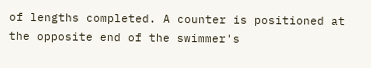of lengths completed. A counter is positioned at the opposite end of the swimmer's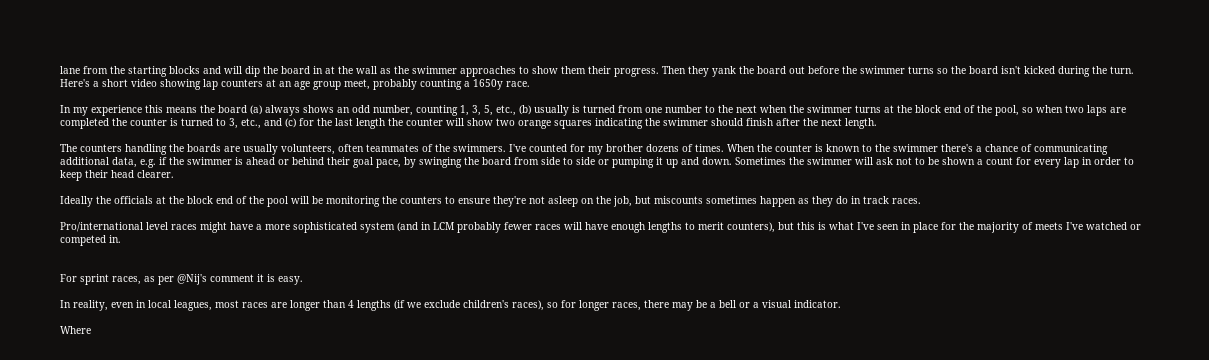lane from the starting blocks and will dip the board in at the wall as the swimmer approaches to show them their progress. Then they yank the board out before the swimmer turns so the board isn't kicked during the turn. Here's a short video showing lap counters at an age group meet, probably counting a 1650y race.

In my experience this means the board (a) always shows an odd number, counting 1, 3, 5, etc., (b) usually is turned from one number to the next when the swimmer turns at the block end of the pool, so when two laps are completed the counter is turned to 3, etc., and (c) for the last length the counter will show two orange squares indicating the swimmer should finish after the next length.

The counters handling the boards are usually volunteers, often teammates of the swimmers. I've counted for my brother dozens of times. When the counter is known to the swimmer there's a chance of communicating additional data, e.g. if the swimmer is ahead or behind their goal pace, by swinging the board from side to side or pumping it up and down. Sometimes the swimmer will ask not to be shown a count for every lap in order to keep their head clearer.

Ideally the officials at the block end of the pool will be monitoring the counters to ensure they're not asleep on the job, but miscounts sometimes happen as they do in track races.

Pro/international level races might have a more sophisticated system (and in LCM probably fewer races will have enough lengths to merit counters), but this is what I've seen in place for the majority of meets I've watched or competed in.


For sprint races, as per @Nij's comment it is easy.

In reality, even in local leagues, most races are longer than 4 lengths (if we exclude children's races), so for longer races, there may be a bell or a visual indicator.

Where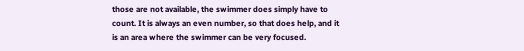those are not available, the swimmer does simply have to count. It is always an even number, so that does help, and it is an area where the swimmer can be very focused.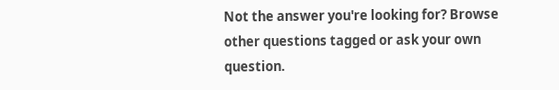Not the answer you're looking for? Browse other questions tagged or ask your own question.